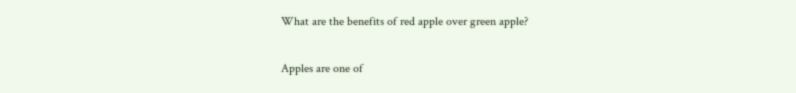What are the benefits of red apple over green apple?

Apples are one of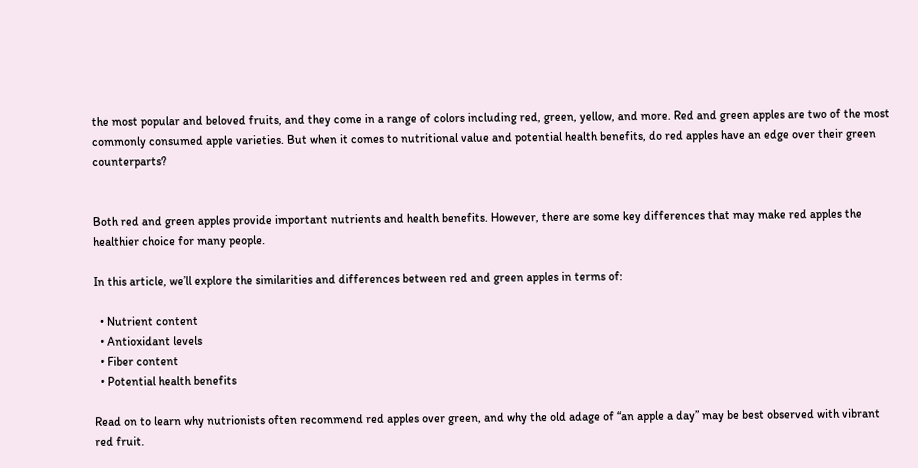the most popular and beloved fruits, and they come in a range of colors including red, green, yellow, and more. Red and green apples are two of the most commonly consumed apple varieties. But when it comes to nutritional value and potential health benefits, do red apples have an edge over their green counterparts?


Both red and green apples provide important nutrients and health benefits. However, there are some key differences that may make red apples the healthier choice for many people.

In this article, we’ll explore the similarities and differences between red and green apples in terms of:

  • Nutrient content
  • Antioxidant levels
  • Fiber content
  • Potential health benefits

Read on to learn why nutrionists often recommend red apples over green, and why the old adage of “an apple a day” may be best observed with vibrant red fruit.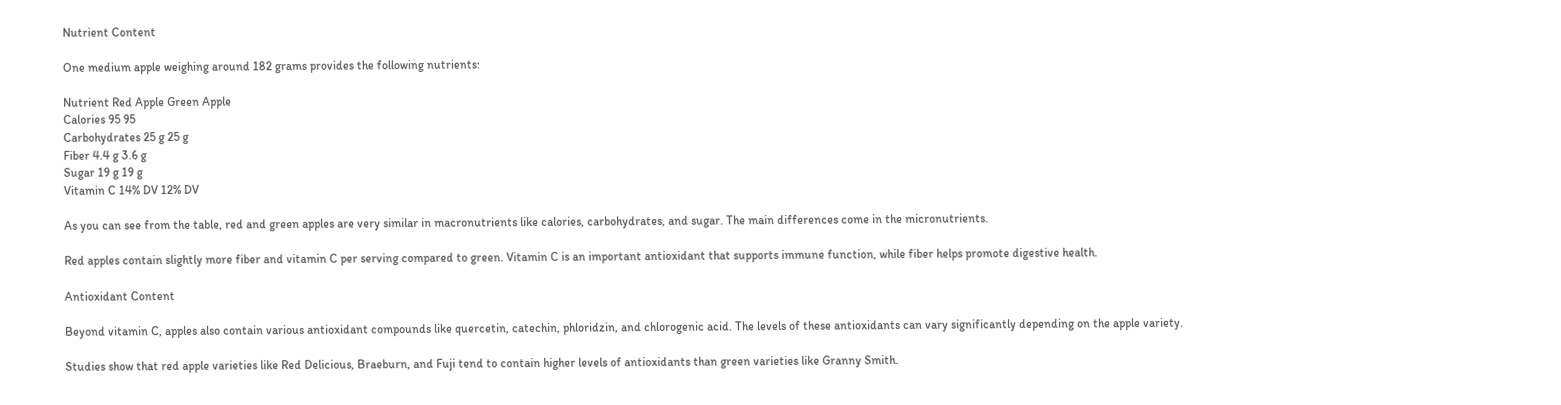Nutrient Content

One medium apple weighing around 182 grams provides the following nutrients:

Nutrient Red Apple Green Apple
Calories 95 95
Carbohydrates 25 g 25 g
Fiber 4.4 g 3.6 g
Sugar 19 g 19 g
Vitamin C 14% DV 12% DV

As you can see from the table, red and green apples are very similar in macronutrients like calories, carbohydrates, and sugar. The main differences come in the micronutrients.

Red apples contain slightly more fiber and vitamin C per serving compared to green. Vitamin C is an important antioxidant that supports immune function, while fiber helps promote digestive health.

Antioxidant Content

Beyond vitamin C, apples also contain various antioxidant compounds like quercetin, catechin, phloridzin, and chlorogenic acid. The levels of these antioxidants can vary significantly depending on the apple variety.

Studies show that red apple varieties like Red Delicious, Braeburn, and Fuji tend to contain higher levels of antioxidants than green varieties like Granny Smith.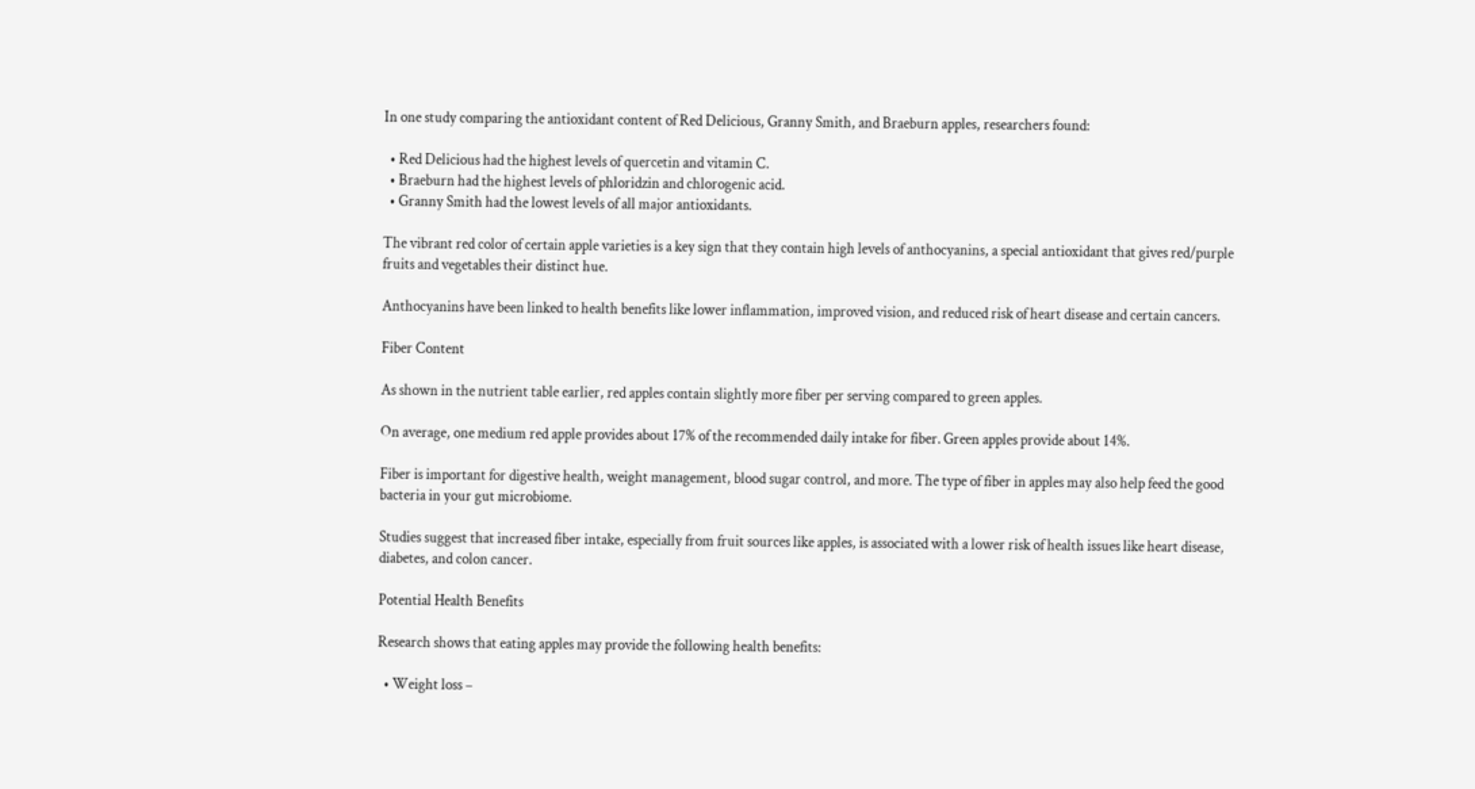In one study comparing the antioxidant content of Red Delicious, Granny Smith, and Braeburn apples, researchers found:

  • Red Delicious had the highest levels of quercetin and vitamin C.
  • Braeburn had the highest levels of phloridzin and chlorogenic acid.
  • Granny Smith had the lowest levels of all major antioxidants.

The vibrant red color of certain apple varieties is a key sign that they contain high levels of anthocyanins, a special antioxidant that gives red/purple fruits and vegetables their distinct hue.

Anthocyanins have been linked to health benefits like lower inflammation, improved vision, and reduced risk of heart disease and certain cancers.

Fiber Content

As shown in the nutrient table earlier, red apples contain slightly more fiber per serving compared to green apples.

On average, one medium red apple provides about 17% of the recommended daily intake for fiber. Green apples provide about 14%.

Fiber is important for digestive health, weight management, blood sugar control, and more. The type of fiber in apples may also help feed the good bacteria in your gut microbiome.

Studies suggest that increased fiber intake, especially from fruit sources like apples, is associated with a lower risk of health issues like heart disease, diabetes, and colon cancer.

Potential Health Benefits

Research shows that eating apples may provide the following health benefits:

  • Weight loss –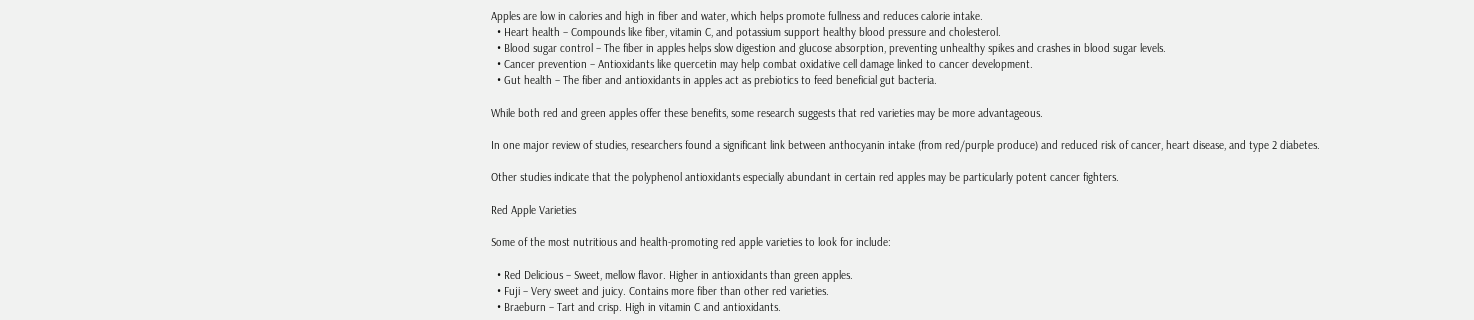Apples are low in calories and high in fiber and water, which helps promote fullness and reduces calorie intake.
  • Heart health – Compounds like fiber, vitamin C, and potassium support healthy blood pressure and cholesterol.
  • Blood sugar control – The fiber in apples helps slow digestion and glucose absorption, preventing unhealthy spikes and crashes in blood sugar levels.
  • Cancer prevention – Antioxidants like quercetin may help combat oxidative cell damage linked to cancer development.
  • Gut health – The fiber and antioxidants in apples act as prebiotics to feed beneficial gut bacteria.

While both red and green apples offer these benefits, some research suggests that red varieties may be more advantageous.

In one major review of studies, researchers found a significant link between anthocyanin intake (from red/purple produce) and reduced risk of cancer, heart disease, and type 2 diabetes.

Other studies indicate that the polyphenol antioxidants especially abundant in certain red apples may be particularly potent cancer fighters.

Red Apple Varieties

Some of the most nutritious and health-promoting red apple varieties to look for include:

  • Red Delicious – Sweet, mellow flavor. Higher in antioxidants than green apples.
  • Fuji – Very sweet and juicy. Contains more fiber than other red varieties.
  • Braeburn – Tart and crisp. High in vitamin C and antioxidants.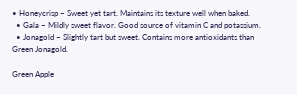• Honeycrisp – Sweet yet tart. Maintains its texture well when baked.
  • Gala – Mildly sweet flavor. Good source of vitamin C and potassium.
  • Jonagold – Slightly tart but sweet. Contains more antioxidants than Green Jonagold.

Green Apple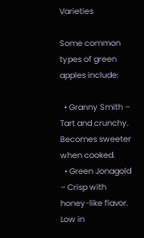Varieties

Some common types of green apples include:

  • Granny Smith – Tart and crunchy. Becomes sweeter when cooked.
  • Green Jonagold – Crisp with honey-like flavor. Low in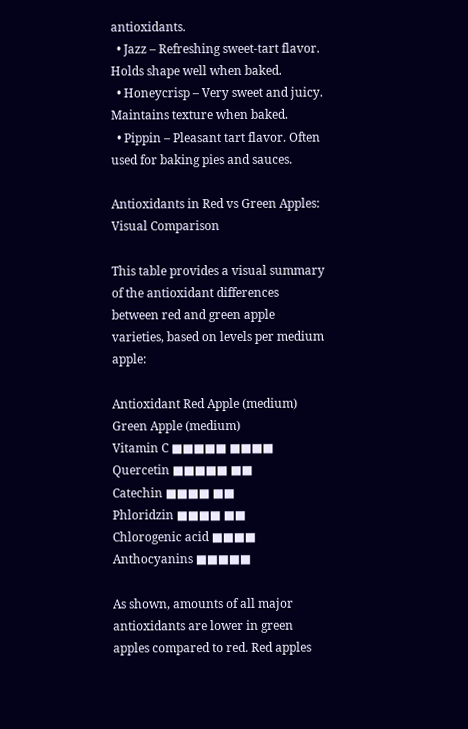antioxidants.
  • Jazz – Refreshing sweet-tart flavor. Holds shape well when baked.
  • Honeycrisp – Very sweet and juicy. Maintains texture when baked.
  • Pippin – Pleasant tart flavor. Often used for baking pies and sauces.

Antioxidants in Red vs Green Apples: Visual Comparison

This table provides a visual summary of the antioxidant differences between red and green apple varieties, based on levels per medium apple:

Antioxidant Red Apple (medium) Green Apple (medium)
Vitamin C ■■■■■ ■■■■
Quercetin ■■■■■ ■■
Catechin ■■■■ ■■
Phloridzin ■■■■ ■■
Chlorogenic acid ■■■■
Anthocyanins ■■■■■

As shown, amounts of all major antioxidants are lower in green apples compared to red. Red apples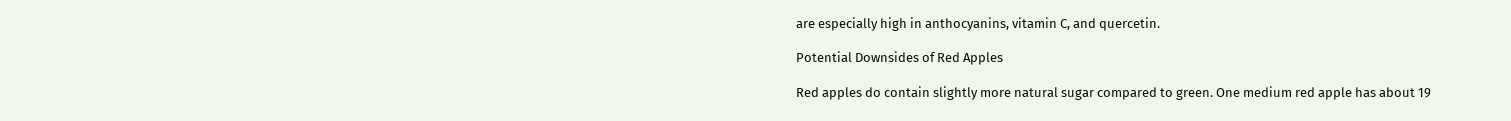are especially high in anthocyanins, vitamin C, and quercetin.

Potential Downsides of Red Apples

Red apples do contain slightly more natural sugar compared to green. One medium red apple has about 19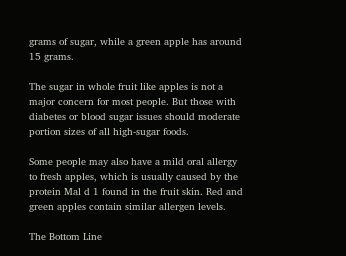grams of sugar, while a green apple has around 15 grams.

The sugar in whole fruit like apples is not a major concern for most people. But those with diabetes or blood sugar issues should moderate portion sizes of all high-sugar foods.

Some people may also have a mild oral allergy to fresh apples, which is usually caused by the protein Mal d 1 found in the fruit skin. Red and green apples contain similar allergen levels.

The Bottom Line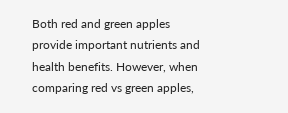Both red and green apples provide important nutrients and health benefits. However, when comparing red vs green apples,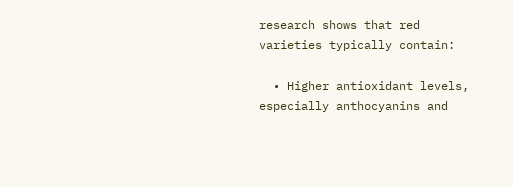research shows that red varieties typically contain:

  • Higher antioxidant levels, especially anthocyanins and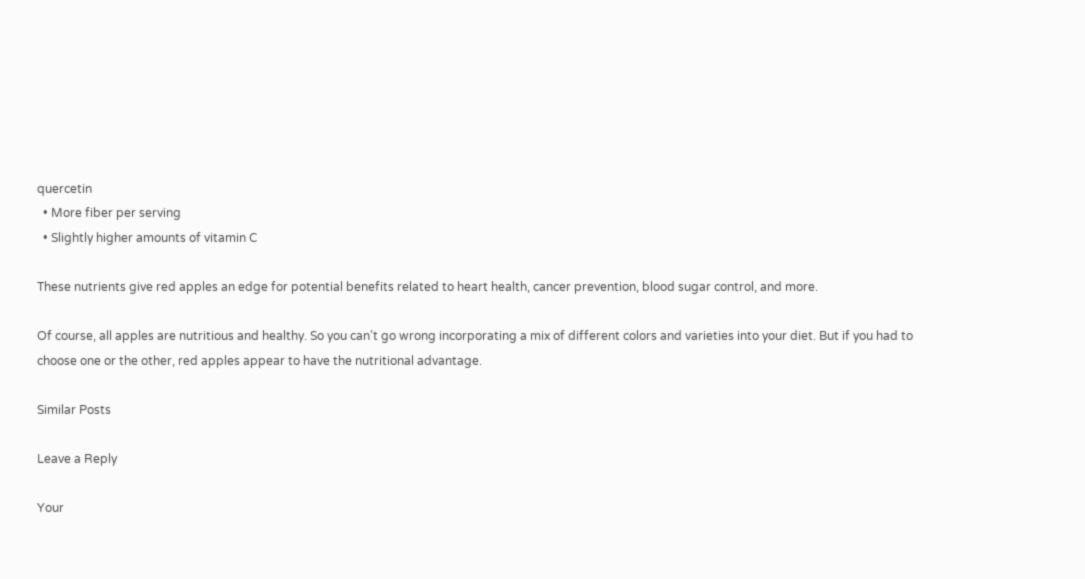quercetin
  • More fiber per serving
  • Slightly higher amounts of vitamin C

These nutrients give red apples an edge for potential benefits related to heart health, cancer prevention, blood sugar control, and more.

Of course, all apples are nutritious and healthy. So you can’t go wrong incorporating a mix of different colors and varieties into your diet. But if you had to choose one or the other, red apples appear to have the nutritional advantage.

Similar Posts

Leave a Reply

Your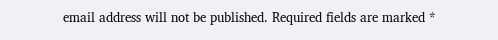email address will not be published. Required fields are marked *